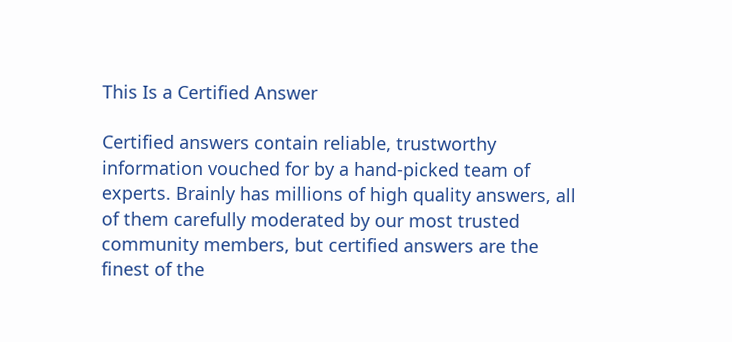This Is a Certified Answer

Certified answers contain reliable, trustworthy information vouched for by a hand-picked team of experts. Brainly has millions of high quality answers, all of them carefully moderated by our most trusted community members, but certified answers are the finest of the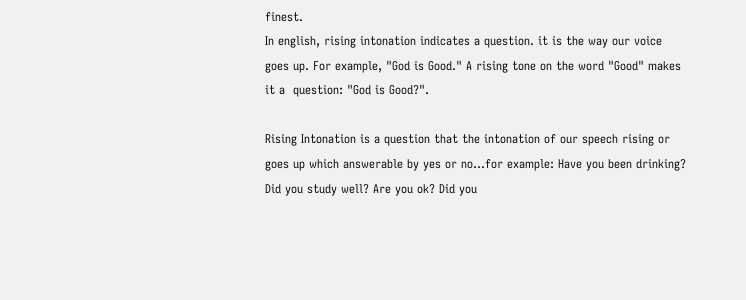finest.
In english, rising intonation indicates a question. it is the way our voice goes up. For example, "God is Good." A rising tone on the word "Good" makes it a  question: "God is Good?".

Rising Intonation is a question that the intonation of our speech rising or goes up which answerable by yes or no...for example: Have you been drinking? Did you study well? Are you ok? Did you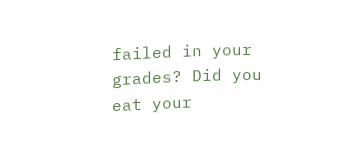failed in your grades? Did you eat your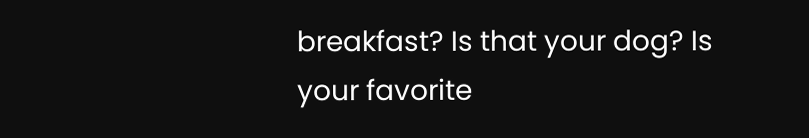breakfast? Is that your dog? Is your favorite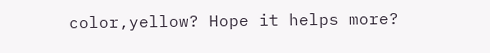color,yellow? Hope it helps more?